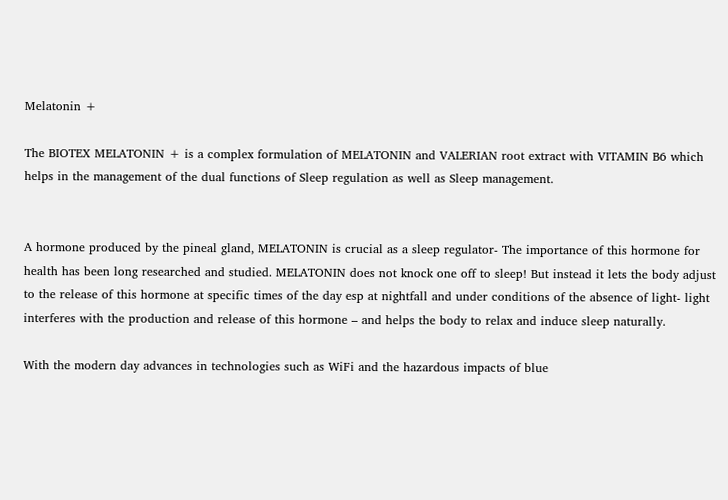Melatonin +

The BIOTEX MELATONIN + is a complex formulation of MELATONIN and VALERIAN root extract with VITAMIN B6 which helps in the management of the dual functions of Sleep regulation as well as Sleep management.


A hormone produced by the pineal gland, MELATONIN is crucial as a sleep regulator- The importance of this hormone for health has been long researched and studied. MELATONIN does not knock one off to sleep! But instead it lets the body adjust to the release of this hormone at specific times of the day esp at nightfall and under conditions of the absence of light- light interferes with the production and release of this hormone – and helps the body to relax and induce sleep naturally.

With the modern day advances in technologies such as WiFi and the hazardous impacts of blue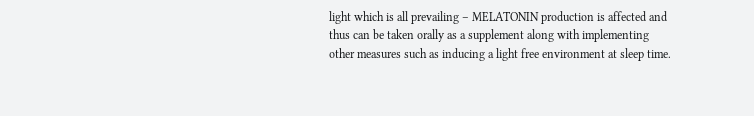light which is all prevailing – MELATONIN production is affected and thus can be taken orally as a supplement along with implementing other measures such as inducing a light free environment at sleep time.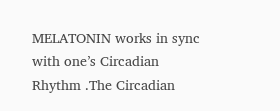MELATONIN works in sync with one’s Circadian Rhythm .The Circadian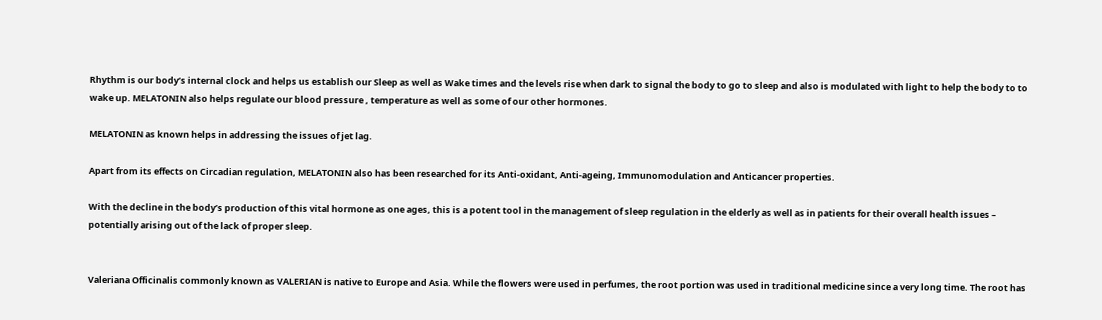Rhythm is our body’s internal clock and helps us establish our Sleep as well as Wake times and the levels rise when dark to signal the body to go to sleep and also is modulated with light to help the body to to wake up. MELATONIN also helps regulate our blood pressure , temperature as well as some of our other hormones.

MELATONIN as known helps in addressing the issues of jet lag.

Apart from its effects on Circadian regulation, MELATONIN also has been researched for its Anti-oxidant, Anti-ageing, Immunomodulation and Anticancer properties.

With the decline in the body’s production of this vital hormone as one ages, this is a potent tool in the management of sleep regulation in the elderly as well as in patients for their overall health issues – potentially arising out of the lack of proper sleep.


Valeriana Officinalis commonly known as VALERIAN is native to Europe and Asia. While the flowers were used in perfumes, the root portion was used in traditional medicine since a very long time. The root has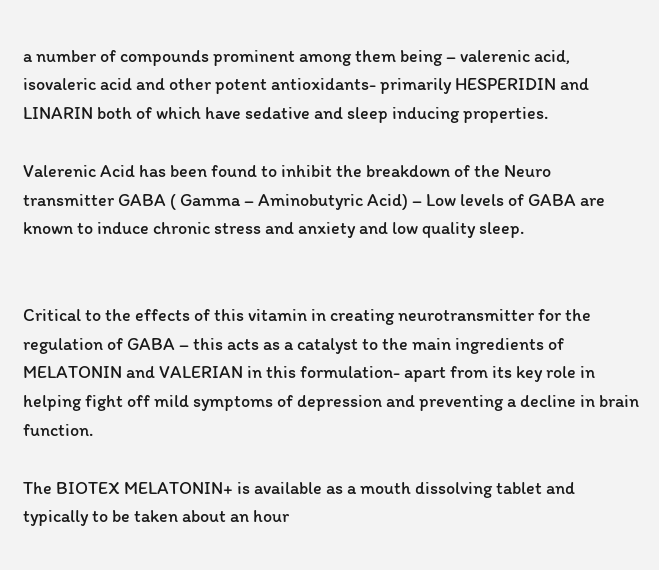a number of compounds prominent among them being – valerenic acid, isovaleric acid and other potent antioxidants- primarily HESPERIDIN and LINARIN both of which have sedative and sleep inducing properties.

Valerenic Acid has been found to inhibit the breakdown of the Neuro transmitter GABA ( Gamma – Aminobutyric Acid) – Low levels of GABA are known to induce chronic stress and anxiety and low quality sleep.


Critical to the effects of this vitamin in creating neurotransmitter for the regulation of GABA – this acts as a catalyst to the main ingredients of MELATONIN and VALERIAN in this formulation- apart from its key role in helping fight off mild symptoms of depression and preventing a decline in brain function.

The BIOTEX MELATONIN+ is available as a mouth dissolving tablet and typically to be taken about an hour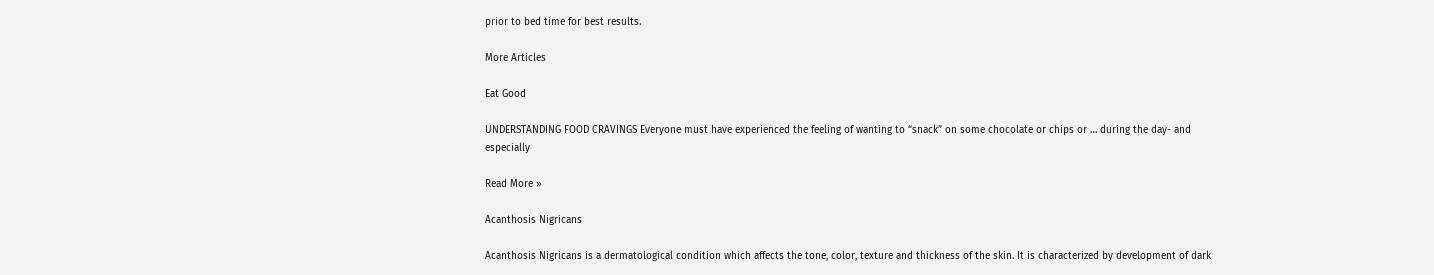prior to bed time for best results.

More Articles

Eat Good

UNDERSTANDING FOOD CRAVINGS Everyone must have experienced the feeling of wanting to “snack” on some chocolate or chips or … during the day- and especially

Read More »

Acanthosis Nigricans

Acanthosis Nigricans is a dermatological condition which affects the tone, color, texture and thickness of the skin. It is characterized by development of dark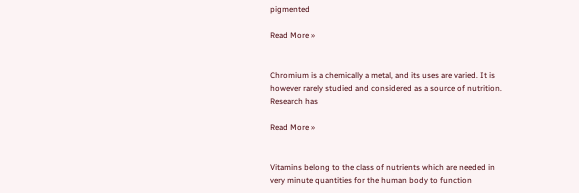pigmented

Read More »


Chromium is a chemically a metal, and its uses are varied. It is however rarely studied and considered as a source of nutrition. Research has

Read More »


Vitamins belong to the class of nutrients which are needed in very minute quantities for the human body to function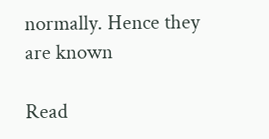normally. Hence they are known

Read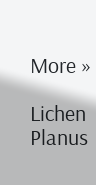More »

Lichen Planus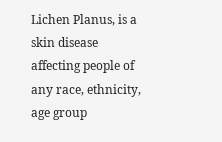Lichen Planus, is a skin disease affecting people of any race, ethnicity, age group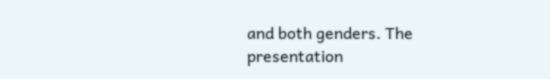and both genders. The presentation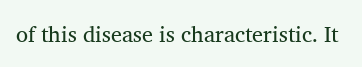of this disease is characteristic. It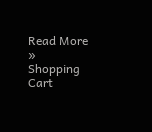Read More »
Shopping Cart